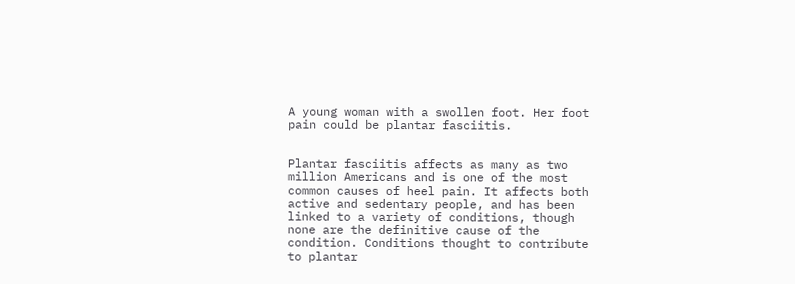A young woman with a swollen foot. Her foot pain could be plantar fasciitis.


Plantar fasciitis affects as many as two million Americans and is one of the most common causes of heel pain. It affects both active and sedentary people, and has been linked to a variety of conditions, though none are the definitive cause of the condition. Conditions thought to contribute to plantar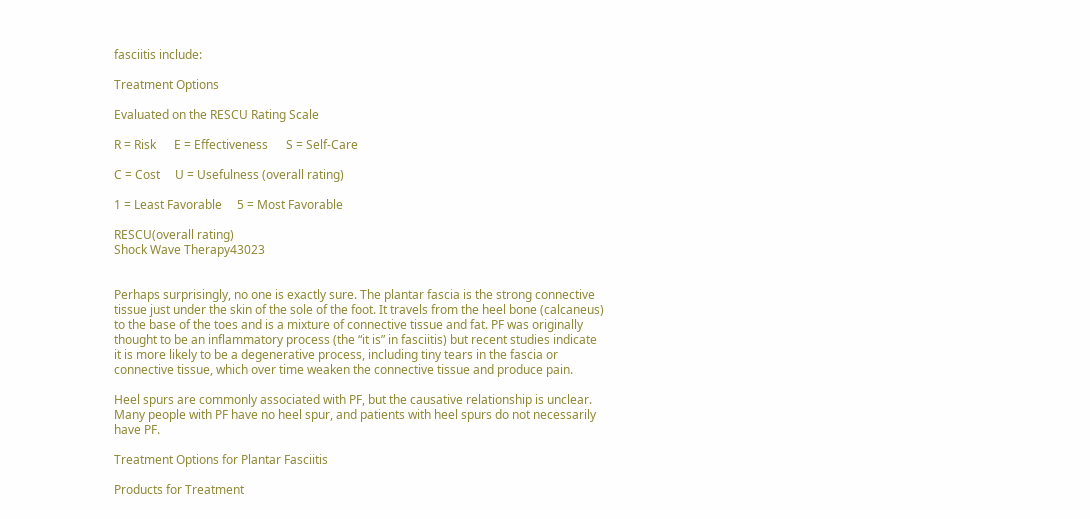fasciitis include:

Treatment Options

Evaluated on the RESCU Rating Scale

R = Risk      E = Effectiveness      S = Self-Care

C = Cost     U = Usefulness (overall rating)

1 = Least Favorable     5 = Most Favorable

RESCU(overall rating)
Shock Wave Therapy43023


Perhaps surprisingly, no one is exactly sure. The plantar fascia is the strong connective tissue just under the skin of the sole of the foot. It travels from the heel bone (calcaneus) to the base of the toes and is a mixture of connective tissue and fat. PF was originally thought to be an inflammatory process (the “it is” in fasciitis) but recent studies indicate it is more likely to be a degenerative process, including tiny tears in the fascia or connective tissue, which over time weaken the connective tissue and produce pain.

Heel spurs are commonly associated with PF, but the causative relationship is unclear. Many people with PF have no heel spur, and patients with heel spurs do not necessarily have PF.

Treatment Options for Plantar Fasciitis

Products for Treatment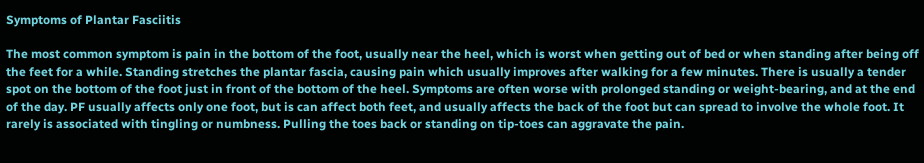Symptoms of Plantar Fasciitis

The most common symptom is pain in the bottom of the foot, usually near the heel, which is worst when getting out of bed or when standing after being off the feet for a while. Standing stretches the plantar fascia, causing pain which usually improves after walking for a few minutes. There is usually a tender spot on the bottom of the foot just in front of the bottom of the heel. Symptoms are often worse with prolonged standing or weight-bearing, and at the end of the day. PF usually affects only one foot, but is can affect both feet, and usually affects the back of the foot but can spread to involve the whole foot. It rarely is associated with tingling or numbness. Pulling the toes back or standing on tip-toes can aggravate the pain.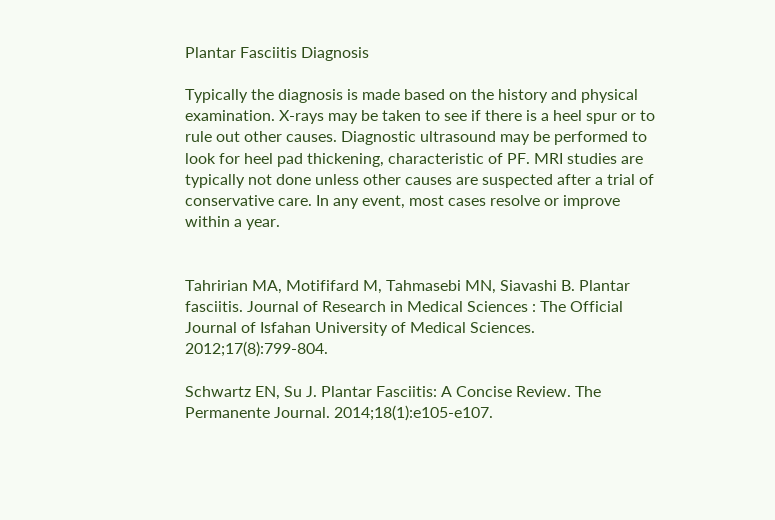Plantar Fasciitis Diagnosis

Typically the diagnosis is made based on the history and physical examination. X-rays may be taken to see if there is a heel spur or to rule out other causes. Diagnostic ultrasound may be performed to look for heel pad thickening, characteristic of PF. MRI studies are typically not done unless other causes are suspected after a trial of conservative care. In any event, most cases resolve or improve within a year.


Tahririan MA, Motififard M, Tahmasebi MN, Siavashi B. Plantar fasciitis. Journal of Research in Medical Sciences : The Official Journal of Isfahan University of Medical Sciences. 2012;17(8):799-804.

Schwartz EN, Su J. Plantar Fasciitis: A Concise Review. The Permanente Journal. 2014;18(1):e105-e107.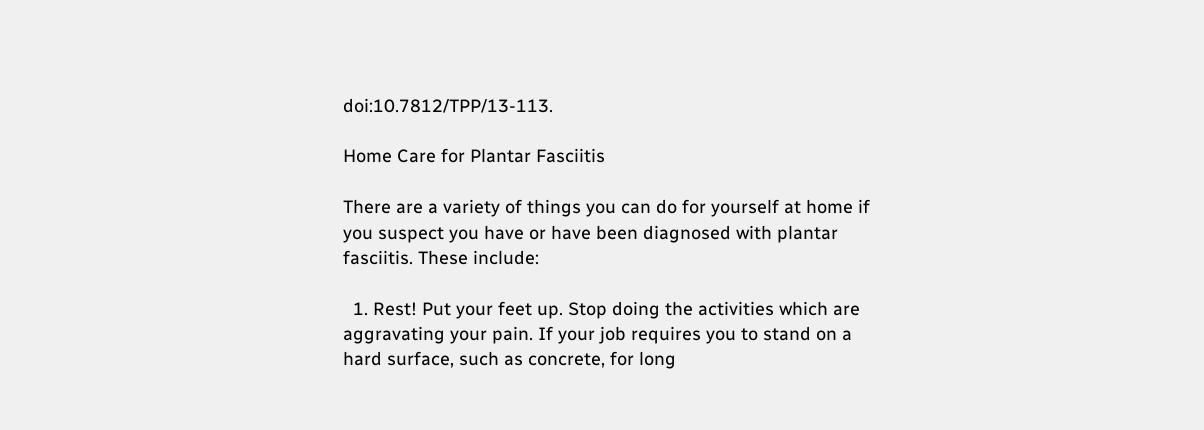doi:10.7812/TPP/13-113.

Home Care for Plantar Fasciitis

There are a variety of things you can do for yourself at home if you suspect you have or have been diagnosed with plantar fasciitis. These include:

  1. Rest! Put your feet up. Stop doing the activities which are aggravating your pain. If your job requires you to stand on a hard surface, such as concrete, for long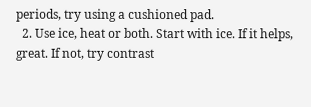periods, try using a cushioned pad.
  2. Use ice, heat or both. Start with ice. If it helps, great. If not, try contrast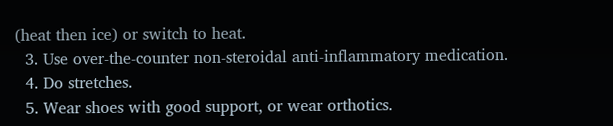(heat then ice) or switch to heat.
  3. Use over-the-counter non-steroidal anti-inflammatory medication.
  4. Do stretches.
  5. Wear shoes with good support, or wear orthotics.